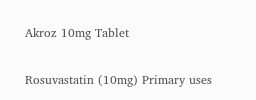Akroz 10mg Tablet

Rosuvastatin (10mg) Primary uses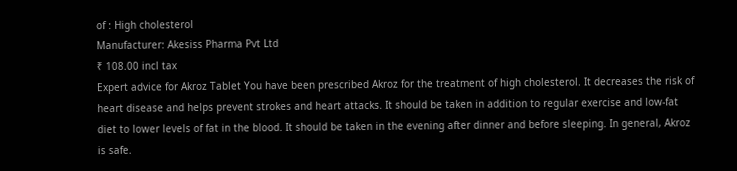of : High cholesterol
Manufacturer: Akesiss Pharma Pvt Ltd
₹ 108.00 incl tax
Expert advice for Akroz Tablet You have been prescribed Akroz for the treatment of high cholesterol. It decreases the risk of heart disease and helps prevent strokes and heart attacks. It should be taken in addition to regular exercise and low-fat diet to lower levels of fat in the blood. It should be taken in the evening after dinner and before sleeping. In general, Akroz is safe.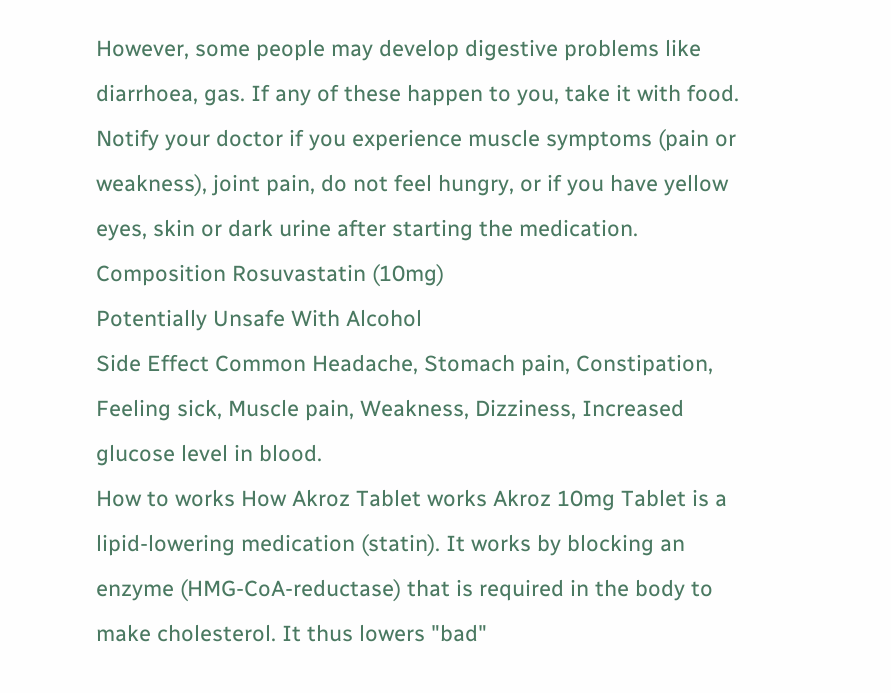However, some people may develop digestive problems like diarrhoea, gas. If any of these happen to you, take it with food. Notify your doctor if you experience muscle symptoms (pain or weakness), joint pain, do not feel hungry, or if you have yellow eyes, skin or dark urine after starting the medication.
Composition Rosuvastatin (10mg)
Potentially Unsafe With Alcohol
Side Effect Common Headache, Stomach pain, Constipation, Feeling sick, Muscle pain, Weakness, Dizziness, Increased glucose level in blood.
How to works How Akroz Tablet works Akroz 10mg Tablet is a lipid-lowering medication (statin). It works by blocking an enzyme (HMG-CoA-reductase) that is required in the body to make cholesterol. It thus lowers "bad"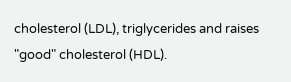cholesterol (LDL), triglycerides and raises "good" cholesterol (HDL).